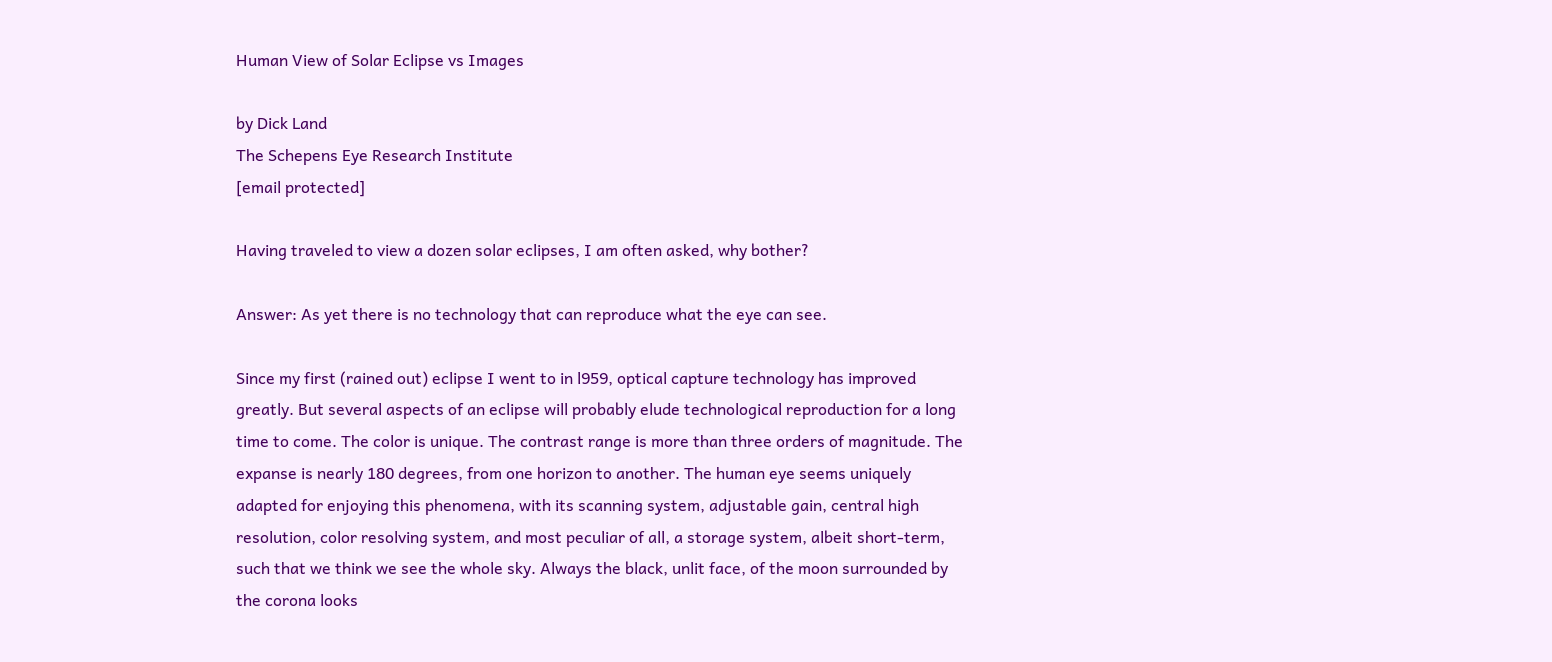Human View of Solar Eclipse vs Images

by Dick Land
The Schepens Eye Research Institute
[email protected]

Having traveled to view a dozen solar eclipses, I am often asked, why bother?

Answer: As yet there is no technology that can reproduce what the eye can see.

Since my first (rained out) eclipse I went to in l959, optical capture technology has improved greatly. But several aspects of an eclipse will probably elude technological reproduction for a long time to come. The color is unique. The contrast range is more than three orders of magnitude. The expanse is nearly 180 degrees, from one horizon to another. The human eye seems uniquely adapted for enjoying this phenomena, with its scanning system, adjustable gain, central high resolution, color resolving system, and most peculiar of all, a storage system, albeit short-term, such that we think we see the whole sky. Always the black, unlit face, of the moon surrounded by the corona looks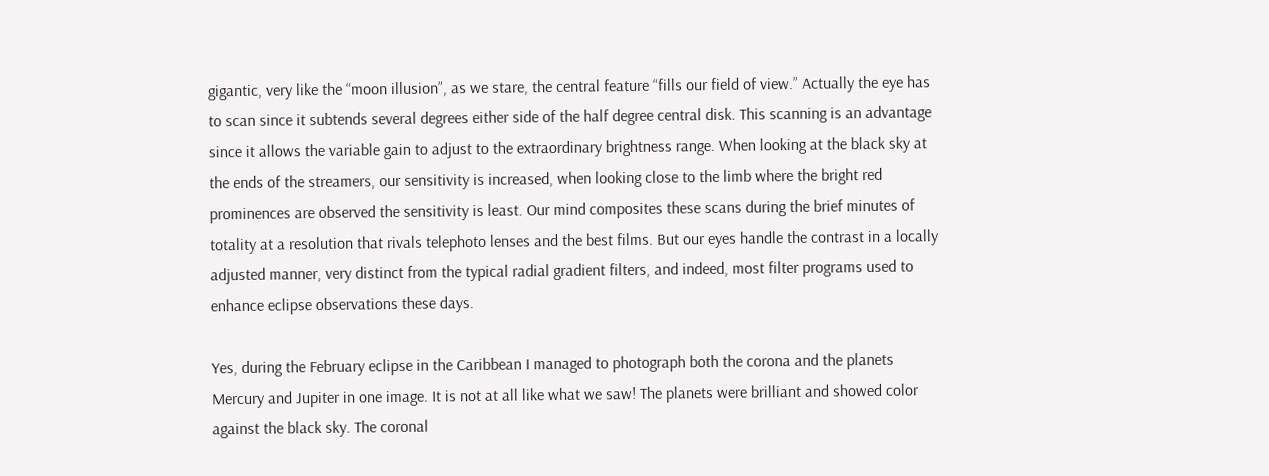gigantic, very like the “moon illusion”, as we stare, the central feature “fills our field of view.” Actually the eye has to scan since it subtends several degrees either side of the half degree central disk. This scanning is an advantage since it allows the variable gain to adjust to the extraordinary brightness range. When looking at the black sky at the ends of the streamers, our sensitivity is increased, when looking close to the limb where the bright red prominences are observed the sensitivity is least. Our mind composites these scans during the brief minutes of totality at a resolution that rivals telephoto lenses and the best films. But our eyes handle the contrast in a locally adjusted manner, very distinct from the typical radial gradient filters, and indeed, most filter programs used to enhance eclipse observations these days.

Yes, during the February eclipse in the Caribbean I managed to photograph both the corona and the planets Mercury and Jupiter in one image. It is not at all like what we saw! The planets were brilliant and showed color against the black sky. The coronal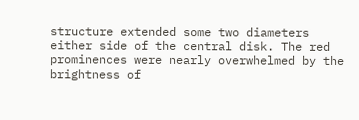structure extended some two diameters either side of the central disk. The red prominences were nearly overwhelmed by the brightness of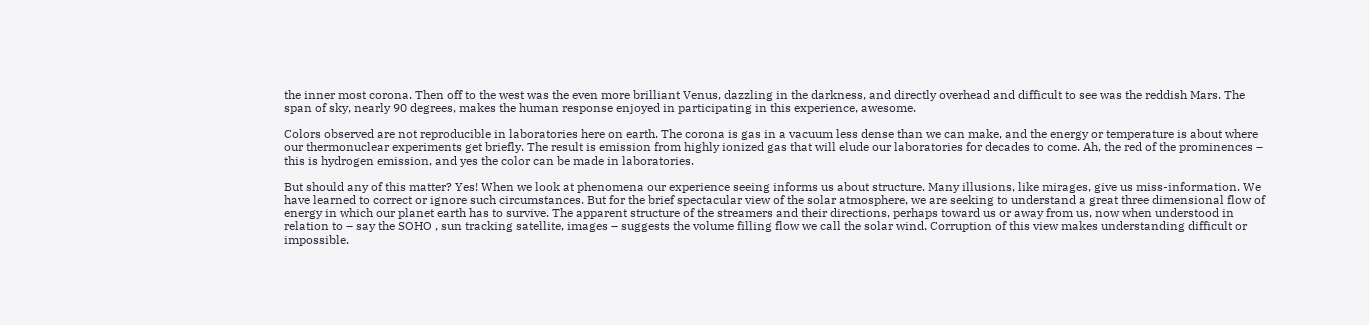the inner most corona. Then off to the west was the even more brilliant Venus, dazzling in the darkness, and directly overhead and difficult to see was the reddish Mars. The span of sky, nearly 90 degrees, makes the human response enjoyed in participating in this experience, awesome.

Colors observed are not reproducible in laboratories here on earth. The corona is gas in a vacuum less dense than we can make, and the energy or temperature is about where our thermonuclear experiments get briefly. The result is emission from highly ionized gas that will elude our laboratories for decades to come. Ah, the red of the prominences – this is hydrogen emission, and yes the color can be made in laboratories.

But should any of this matter? Yes! When we look at phenomena our experience seeing informs us about structure. Many illusions, like mirages, give us miss-information. We have learned to correct or ignore such circumstances. But for the brief spectacular view of the solar atmosphere, we are seeking to understand a great three dimensional flow of energy in which our planet earth has to survive. The apparent structure of the streamers and their directions, perhaps toward us or away from us, now when understood in relation to – say the SOHO , sun tracking satellite, images – suggests the volume filling flow we call the solar wind. Corruption of this view makes understanding difficult or impossible.